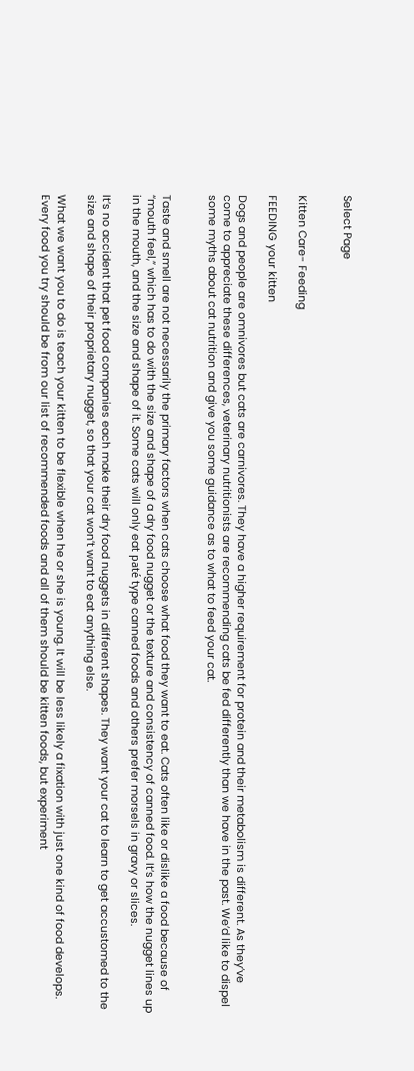Select Page


Kitten Care- Feeding

FEEDING your kitten

Dogs and people are omnivores but cats are carnivores. They have a higher requirement for protein and their metabolism is different. As they’ve come to appreciate these differences, veterinary nutritionists are recommending cats be fed differently than we have in the past. We’d like to dispel some myths about cat nutrition and give you some guidance as to what to feed your cat.


Taste and smell are not necessarily the primary factors when cats choose what food they want to eat. Cats often like or dislike a food because of “mouth feel,” which has to do with the size and shape of a dry food nugget or the texture and consistency of canned food. It’s how the nugget lines up in the mouth, and the size and shape of it. Some cats will only eat paté type canned foods and others prefer morsels in gravy or slices.

It’s no accident that pet food companies each make their dry food nuggets in different shapes. They want your cat to learn to get accustomed to the size and shape of their proprietary nugget, so that your cat won’t want to eat anything else.

What we want you to do is teach your kitten to be flexible when he or she is young. It will be less likely a fixation with just one kind of food develops. Every food you try should be from our list of recommended foods and all of them should be kitten foods, but experiment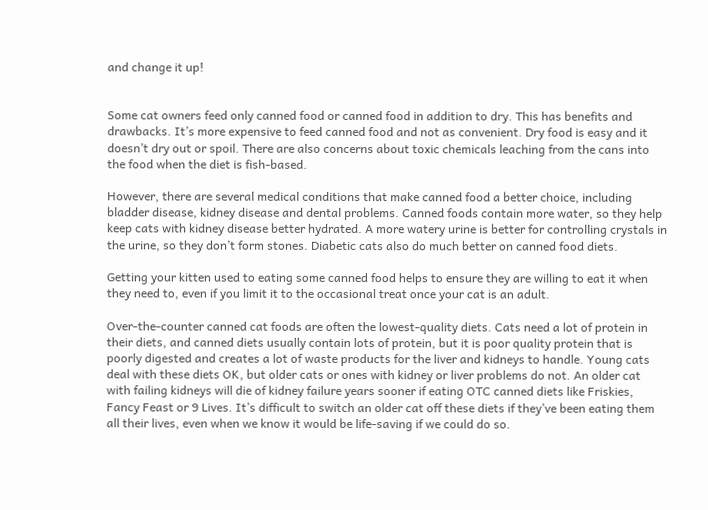and change it up!


Some cat owners feed only canned food or canned food in addition to dry. This has benefits and drawbacks. It’s more expensive to feed canned food and not as convenient. Dry food is easy and it doesn’t dry out or spoil. There are also concerns about toxic chemicals leaching from the cans into the food when the diet is fish-based.

However, there are several medical conditions that make canned food a better choice, including bladder disease, kidney disease and dental problems. Canned foods contain more water, so they help keep cats with kidney disease better hydrated. A more watery urine is better for controlling crystals in the urine, so they don’t form stones. Diabetic cats also do much better on canned food diets.

Getting your kitten used to eating some canned food helps to ensure they are willing to eat it when they need to, even if you limit it to the occasional treat once your cat is an adult.

Over-the-counter canned cat foods are often the lowest-quality diets. Cats need a lot of protein in their diets, and canned diets usually contain lots of protein, but it is poor quality protein that is poorly digested and creates a lot of waste products for the liver and kidneys to handle. Young cats deal with these diets OK, but older cats or ones with kidney or liver problems do not. An older cat with failing kidneys will die of kidney failure years sooner if eating OTC canned diets like Friskies, Fancy Feast or 9 Lives. It’s difficult to switch an older cat off these diets if they’ve been eating them all their lives, even when we know it would be life-saving if we could do so.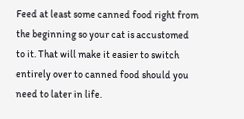Feed at least some canned food right from the beginning so your cat is accustomed to it. That will make it easier to switch entirely over to canned food should you need to later in life.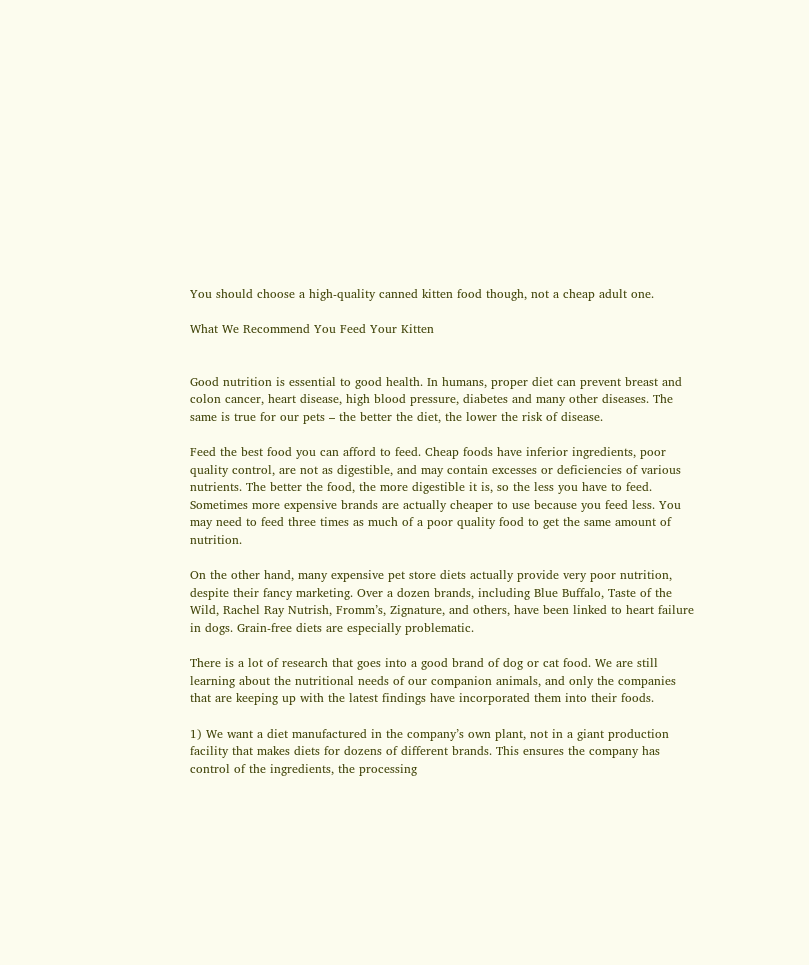You should choose a high-quality canned kitten food though, not a cheap adult one.

What We Recommend You Feed Your Kitten


Good nutrition is essential to good health. In humans, proper diet can prevent breast and colon cancer, heart disease, high blood pressure, diabetes and many other diseases. The same is true for our pets – the better the diet, the lower the risk of disease.

Feed the best food you can afford to feed. Cheap foods have inferior ingredients, poor quality control, are not as digestible, and may contain excesses or deficiencies of various nutrients. The better the food, the more digestible it is, so the less you have to feed. Sometimes more expensive brands are actually cheaper to use because you feed less. You may need to feed three times as much of a poor quality food to get the same amount of nutrition.

On the other hand, many expensive pet store diets actually provide very poor nutrition, despite their fancy marketing. Over a dozen brands, including Blue Buffalo, Taste of the Wild, Rachel Ray Nutrish, Fromm’s, Zignature, and others, have been linked to heart failure in dogs. Grain-free diets are especially problematic.

There is a lot of research that goes into a good brand of dog or cat food. We are still learning about the nutritional needs of our companion animals, and only the companies that are keeping up with the latest findings have incorporated them into their foods.

1) We want a diet manufactured in the company’s own plant, not in a giant production facility that makes diets for dozens of different brands. This ensures the company has control of the ingredients, the processing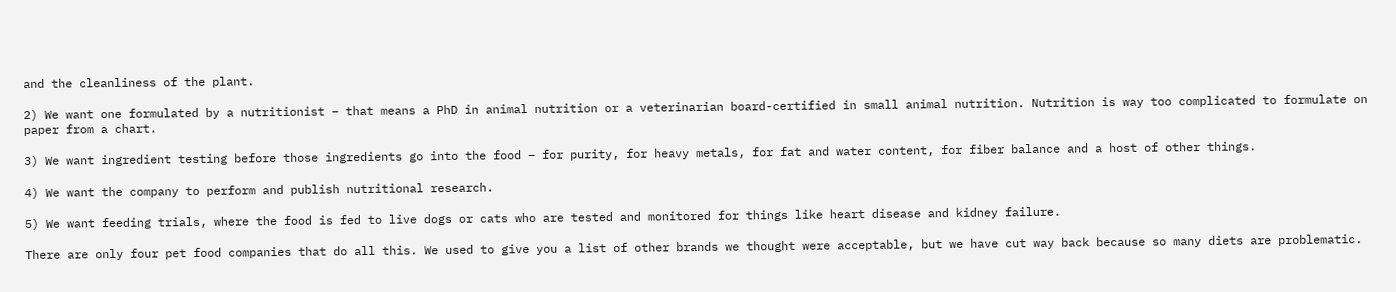and the cleanliness of the plant.

2) We want one formulated by a nutritionist – that means a PhD in animal nutrition or a veterinarian board-certified in small animal nutrition. Nutrition is way too complicated to formulate on paper from a chart.

3) We want ingredient testing before those ingredients go into the food – for purity, for heavy metals, for fat and water content, for fiber balance and a host of other things.

4) We want the company to perform and publish nutritional research.

5) We want feeding trials, where the food is fed to live dogs or cats who are tested and monitored for things like heart disease and kidney failure.

There are only four pet food companies that do all this. We used to give you a list of other brands we thought were acceptable, but we have cut way back because so many diets are problematic.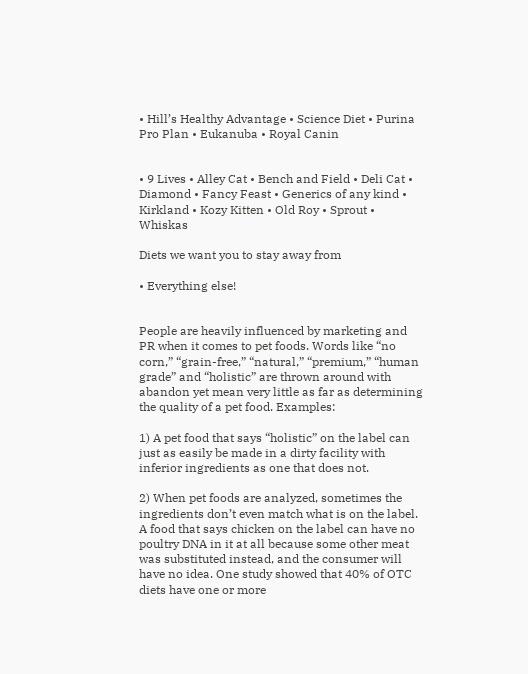• Hill’s Healthy Advantage • Science Diet • Purina Pro Plan • Eukanuba • Royal Canin


• 9 Lives • Alley Cat • Bench and Field • Deli Cat • Diamond • Fancy Feast • Generics of any kind • Kirkland • Kozy Kitten • Old Roy • Sprout • Whiskas

Diets we want you to stay away from

• Everything else!


People are heavily influenced by marketing and PR when it comes to pet foods. Words like “no corn,” “grain-free,” “natural,” “premium,” “human grade” and “holistic” are thrown around with abandon yet mean very little as far as determining the quality of a pet food. Examples:

1) A pet food that says “holistic” on the label can just as easily be made in a dirty facility with inferior ingredients as one that does not.

2) When pet foods are analyzed, sometimes the ingredients don’t even match what is on the label. A food that says chicken on the label can have no poultry DNA in it at all because some other meat was substituted instead, and the consumer will have no idea. One study showed that 40% of OTC diets have one or more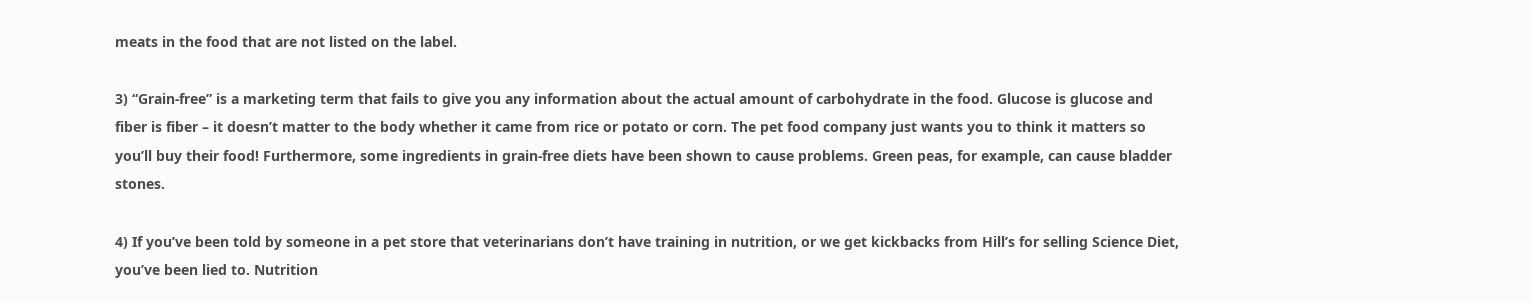meats in the food that are not listed on the label.

3) “Grain-free” is a marketing term that fails to give you any information about the actual amount of carbohydrate in the food. Glucose is glucose and fiber is fiber – it doesn’t matter to the body whether it came from rice or potato or corn. The pet food company just wants you to think it matters so you’ll buy their food! Furthermore, some ingredients in grain-free diets have been shown to cause problems. Green peas, for example, can cause bladder stones.

4) If you’ve been told by someone in a pet store that veterinarians don’t have training in nutrition, or we get kickbacks from Hill’s for selling Science Diet, you’ve been lied to. Nutrition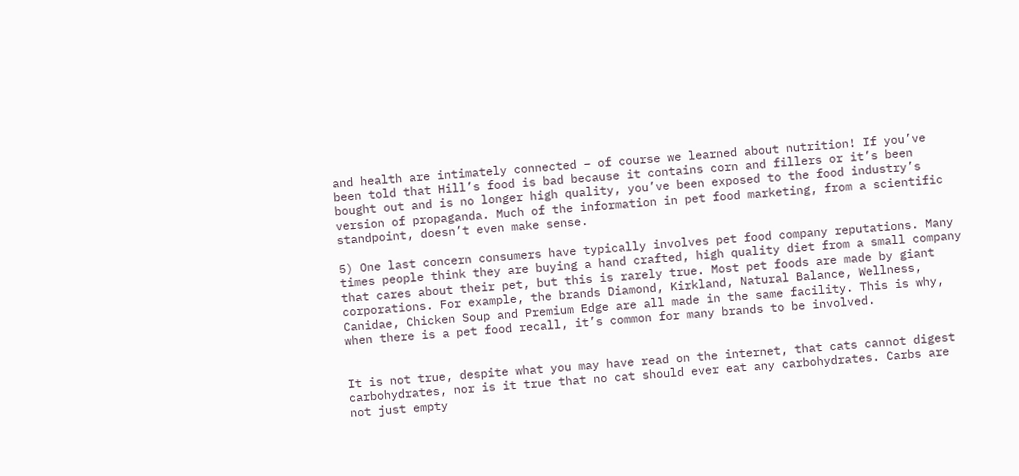and health are intimately connected – of course we learned about nutrition! If you’ve been told that Hill’s food is bad because it contains corn and fillers or it’s been bought out and is no longer high quality, you’ve been exposed to the food industry’s version of propaganda. Much of the information in pet food marketing, from a scientific standpoint, doesn’t even make sense.

5) One last concern consumers have typically involves pet food company reputations. Many times people think they are buying a hand crafted, high quality diet from a small company that cares about their pet, but this is rarely true. Most pet foods are made by giant corporations. For example, the brands Diamond, Kirkland, Natural Balance, Wellness, Canidae, Chicken Soup and Premium Edge are all made in the same facility. This is why, when there is a pet food recall, it’s common for many brands to be involved.


It is not true, despite what you may have read on the internet, that cats cannot digest carbohydrates, nor is it true that no cat should ever eat any carbohydrates. Carbs are not just empty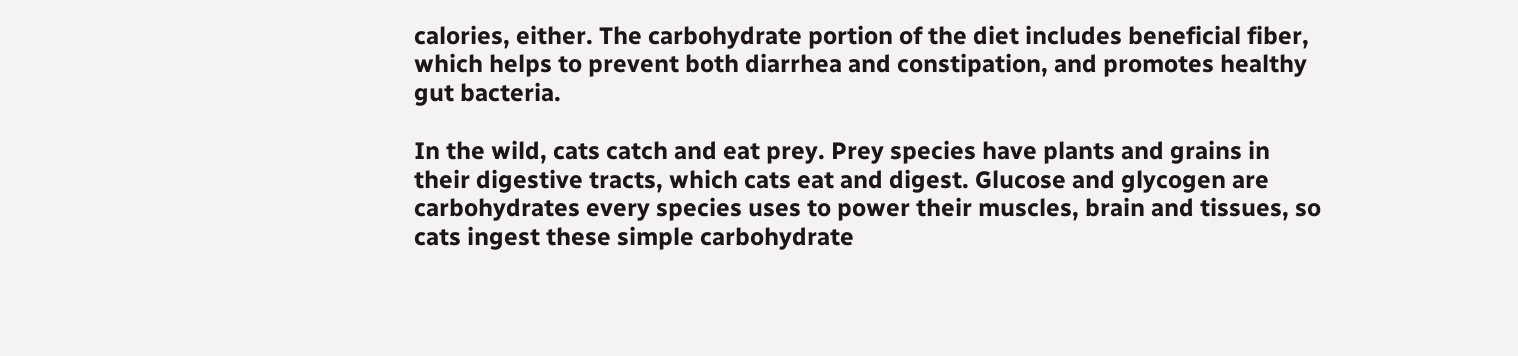calories, either. The carbohydrate portion of the diet includes beneficial fiber, which helps to prevent both diarrhea and constipation, and promotes healthy gut bacteria.

In the wild, cats catch and eat prey. Prey species have plants and grains in their digestive tracts, which cats eat and digest. Glucose and glycogen are carbohydrates every species uses to power their muscles, brain and tissues, so cats ingest these simple carbohydrate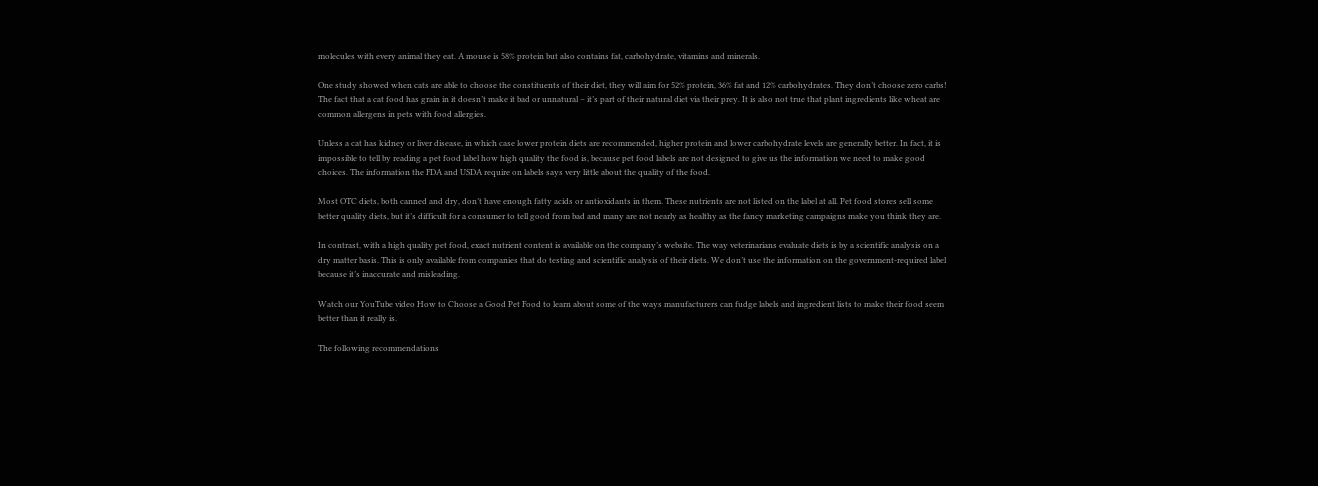molecules with every animal they eat. A mouse is 58% protein but also contains fat, carbohydrate, vitamins and minerals.

One study showed when cats are able to choose the constituents of their diet, they will aim for 52% protein, 36% fat and 12% carbohydrates. They don’t choose zero carbs! The fact that a cat food has grain in it doesn’t make it bad or unnatural – it’s part of their natural diet via their prey. It is also not true that plant ingredients like wheat are common allergens in pets with food allergies.

Unless a cat has kidney or liver disease, in which case lower protein diets are recommended, higher protein and lower carbohydrate levels are generally better. In fact, it is impossible to tell by reading a pet food label how high quality the food is, because pet food labels are not designed to give us the information we need to make good choices. The information the FDA and USDA require on labels says very little about the quality of the food.

Most OTC diets, both canned and dry, don’t have enough fatty acids or antioxidants in them. These nutrients are not listed on the label at all. Pet food stores sell some better quality diets, but it’s difficult for a consumer to tell good from bad and many are not nearly as healthy as the fancy marketing campaigns make you think they are.

In contrast, with a high quality pet food, exact nutrient content is available on the company’s website. The way veterinarians evaluate diets is by a scientific analysis on a dry matter basis. This is only available from companies that do testing and scientific analysis of their diets. We don’t use the information on the government-required label because it’s inaccurate and misleading.

Watch our YouTube video How to Choose a Good Pet Food to learn about some of the ways manufacturers can fudge labels and ingredient lists to make their food seem better than it really is.

The following recommendations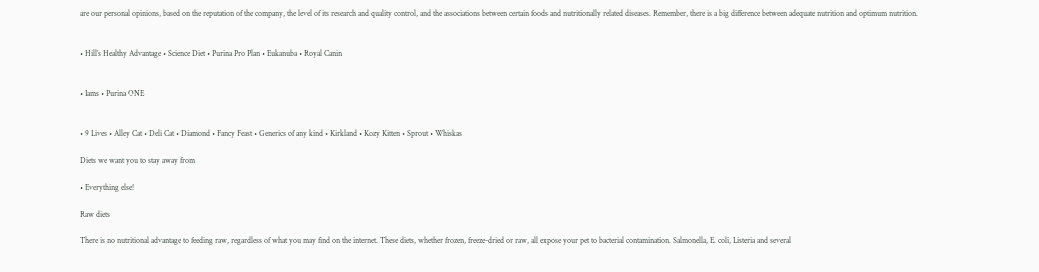are our personal opinions, based on the reputation of the company, the level of its research and quality control, and the associations between certain foods and nutritionally related diseases. Remember, there is a big difference between adequate nutrition and optimum nutrition.


• Hill’s Healthy Advantage • Science Diet • Purina Pro Plan • Eukanuba • Royal Canin


• Iams • Purina ONE


• 9 Lives • Alley Cat • Deli Cat • Diamond • Fancy Feast • Generics of any kind • Kirkland • Kozy Kitten • Sprout • Whiskas

Diets we want you to stay away from

• Everything else!

Raw diets

There is no nutritional advantage to feeding raw, regardless of what you may find on the internet. These diets, whether frozen, freeze-dried or raw, all expose your pet to bacterial contamination. Salmonella, E. coli, Listeria and several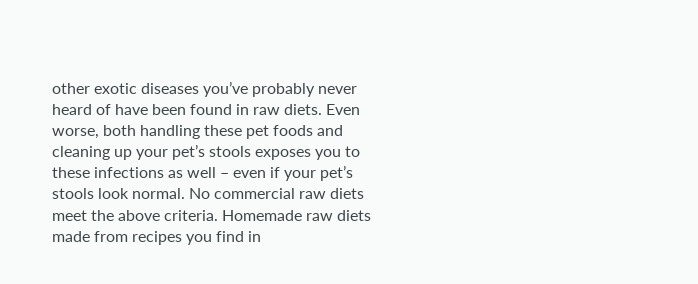other exotic diseases you’ve probably never heard of have been found in raw diets. Even worse, both handling these pet foods and cleaning up your pet’s stools exposes you to these infections as well – even if your pet’s stools look normal. No commercial raw diets meet the above criteria. Homemade raw diets made from recipes you find in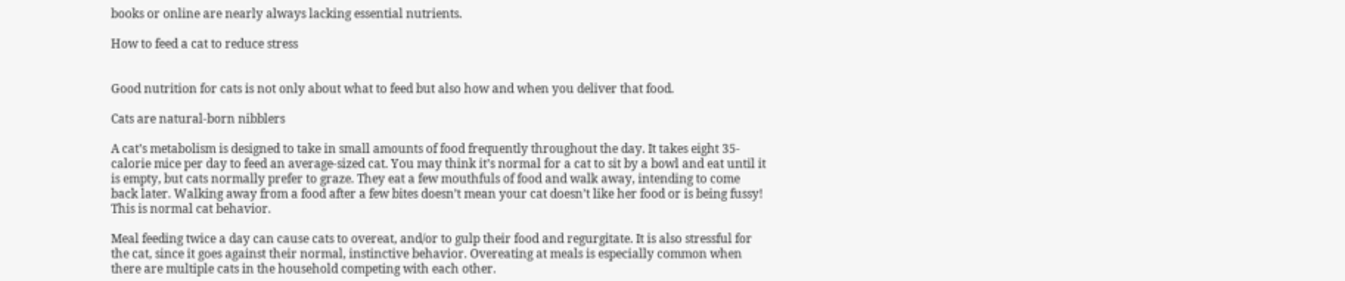books or online are nearly always lacking essential nutrients.

How to feed a cat to reduce stress


Good nutrition for cats is not only about what to feed but also how and when you deliver that food.

Cats are natural-born nibblers

A cat’s metabolism is designed to take in small amounts of food frequently throughout the day. It takes eight 35-calorie mice per day to feed an average-sized cat. You may think it’s normal for a cat to sit by a bowl and eat until it is empty, but cats normally prefer to graze. They eat a few mouthfuls of food and walk away, intending to come back later. Walking away from a food after a few bites doesn’t mean your cat doesn’t like her food or is being fussy! This is normal cat behavior.

Meal feeding twice a day can cause cats to overeat, and/or to gulp their food and regurgitate. It is also stressful for the cat, since it goes against their normal, instinctive behavior. Overeating at meals is especially common when there are multiple cats in the household competing with each other.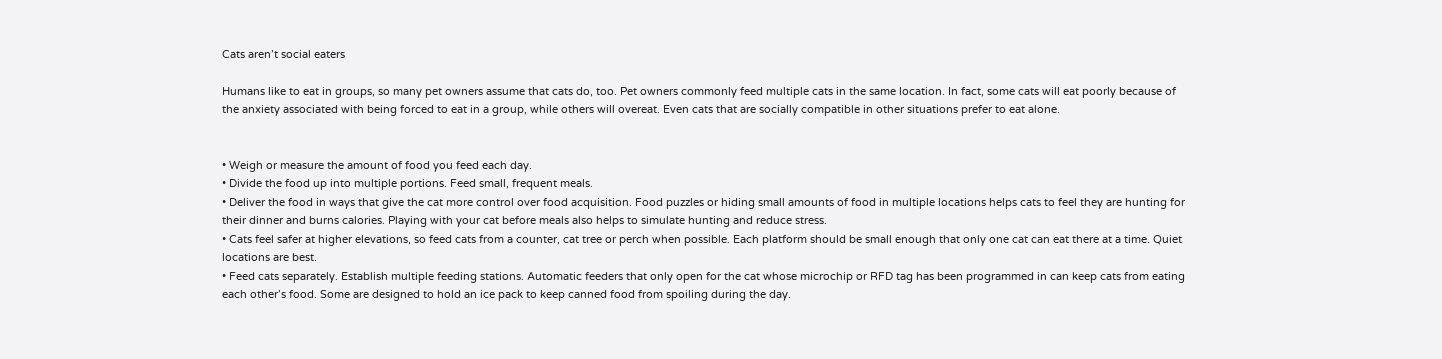Cats aren’t social eaters

Humans like to eat in groups, so many pet owners assume that cats do, too. Pet owners commonly feed multiple cats in the same location. In fact, some cats will eat poorly because of the anxiety associated with being forced to eat in a group, while others will overeat. Even cats that are socially compatible in other situations prefer to eat alone.


• Weigh or measure the amount of food you feed each day.
• Divide the food up into multiple portions. Feed small, frequent meals.
• Deliver the food in ways that give the cat more control over food acquisition. Food puzzles or hiding small amounts of food in multiple locations helps cats to feel they are hunting for their dinner and burns calories. Playing with your cat before meals also helps to simulate hunting and reduce stress.
• Cats feel safer at higher elevations, so feed cats from a counter, cat tree or perch when possible. Each platform should be small enough that only one cat can eat there at a time. Quiet locations are best.
• Feed cats separately. Establish multiple feeding stations. Automatic feeders that only open for the cat whose microchip or RFD tag has been programmed in can keep cats from eating each other’s food. Some are designed to hold an ice pack to keep canned food from spoiling during the day.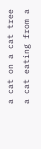a cat on a cat tree
a cat eating from a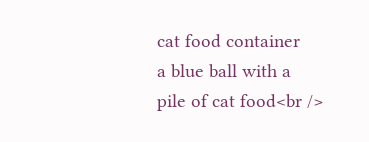cat food container
a blue ball with a pile of cat food<br />